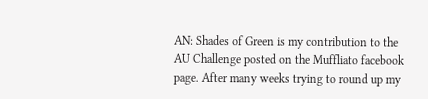AN: Shades of Green is my contribution to the AU Challenge posted on the Muffliato facebook page. After many weeks trying to round up my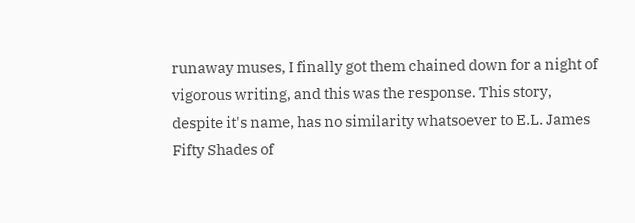runaway muses, I finally got them chained down for a night of vigorous writing, and this was the response. This story, despite it's name, has no similarity whatsoever to E.L. James Fifty Shades of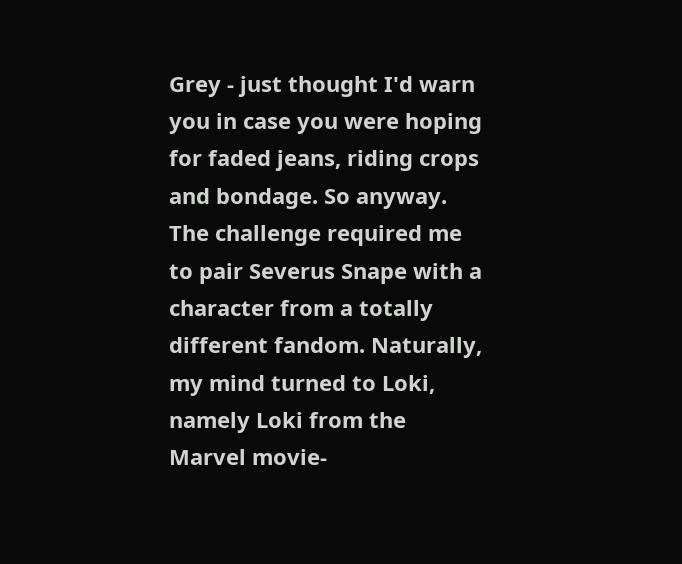Grey - just thought I'd warn you in case you were hoping for faded jeans, riding crops and bondage. So anyway. The challenge required me to pair Severus Snape with a character from a totally different fandom. Naturally, my mind turned to Loki, namely Loki from the Marvel movie-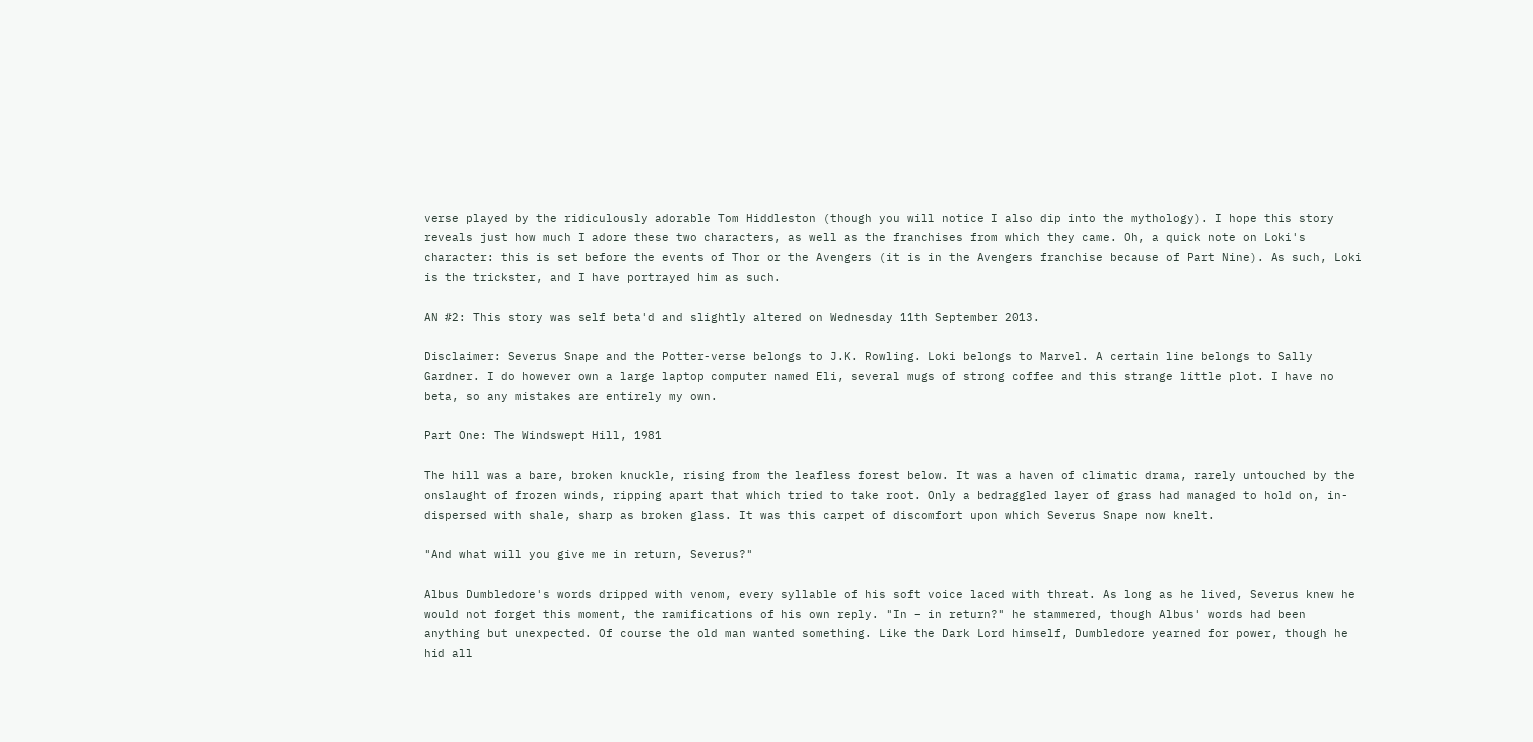verse played by the ridiculously adorable Tom Hiddleston (though you will notice I also dip into the mythology). I hope this story reveals just how much I adore these two characters, as well as the franchises from which they came. Oh, a quick note on Loki's character: this is set before the events of Thor or the Avengers (it is in the Avengers franchise because of Part Nine). As such, Loki is the trickster, and I have portrayed him as such.

AN #2: This story was self beta'd and slightly altered on Wednesday 11th September 2013.

Disclaimer: Severus Snape and the Potter-verse belongs to J.K. Rowling. Loki belongs to Marvel. A certain line belongs to Sally Gardner. I do however own a large laptop computer named Eli, several mugs of strong coffee and this strange little plot. I have no beta, so any mistakes are entirely my own.

Part One: The Windswept Hill, 1981

The hill was a bare, broken knuckle, rising from the leafless forest below. It was a haven of climatic drama, rarely untouched by the onslaught of frozen winds, ripping apart that which tried to take root. Only a bedraggled layer of grass had managed to hold on, in-dispersed with shale, sharp as broken glass. It was this carpet of discomfort upon which Severus Snape now knelt.

"And what will you give me in return, Severus?"

Albus Dumbledore's words dripped with venom, every syllable of his soft voice laced with threat. As long as he lived, Severus knew he would not forget this moment, the ramifications of his own reply. "In – in return?" he stammered, though Albus' words had been anything but unexpected. Of course the old man wanted something. Like the Dark Lord himself, Dumbledore yearned for power, though he hid all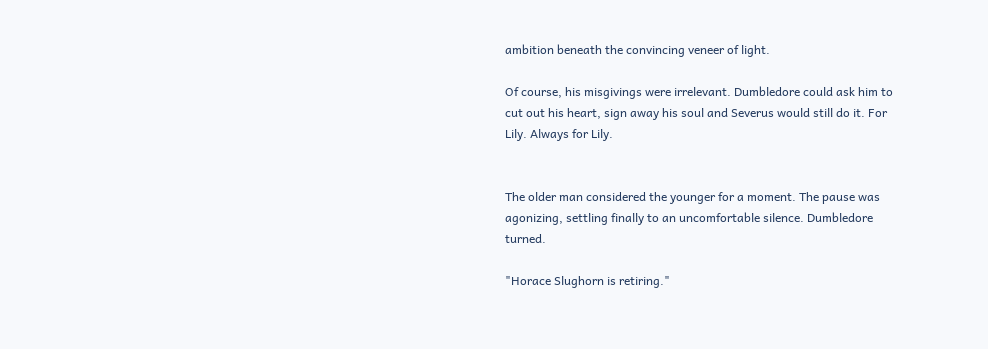ambition beneath the convincing veneer of light.

Of course, his misgivings were irrelevant. Dumbledore could ask him to cut out his heart, sign away his soul and Severus would still do it. For Lily. Always for Lily.


The older man considered the younger for a moment. The pause was agonizing, settling finally to an uncomfortable silence. Dumbledore turned.

"Horace Slughorn is retiring."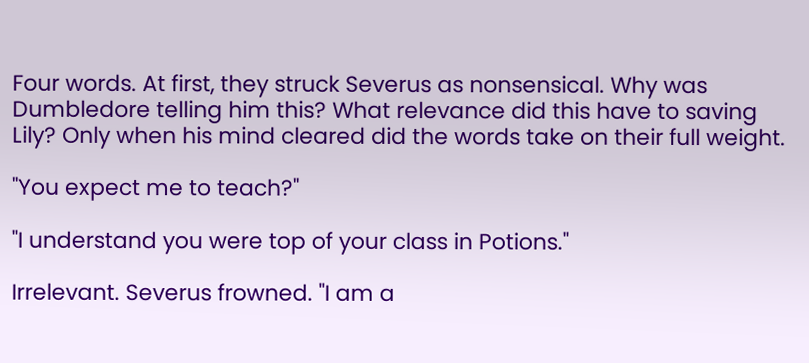Four words. At first, they struck Severus as nonsensical. Why was Dumbledore telling him this? What relevance did this have to saving Lily? Only when his mind cleared did the words take on their full weight.

"You expect me to teach?"

"I understand you were top of your class in Potions."

Irrelevant. Severus frowned. "I am a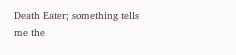Death Eater; something tells me the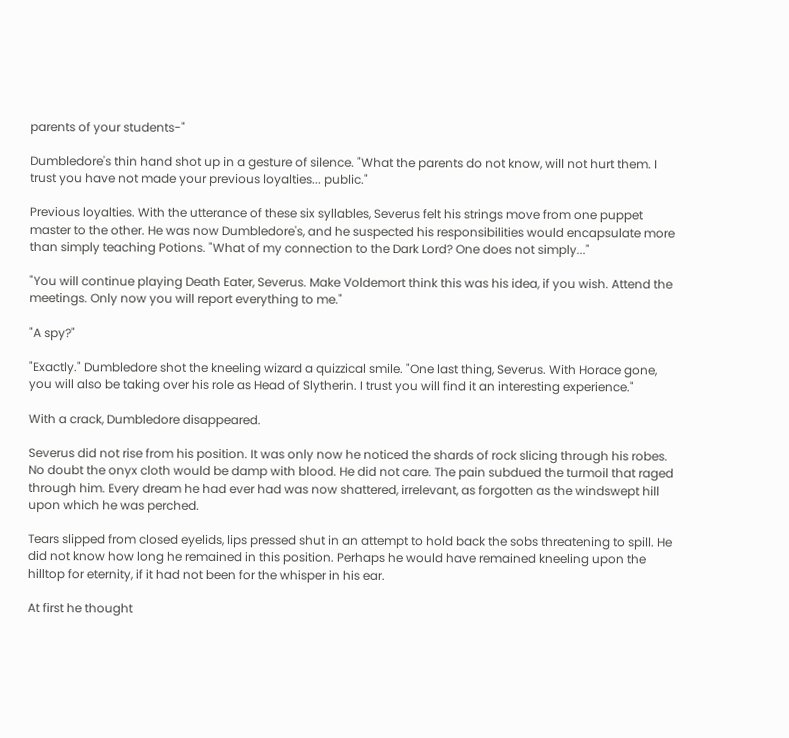parents of your students-"

Dumbledore's thin hand shot up in a gesture of silence. "What the parents do not know, will not hurt them. I trust you have not made your previous loyalties... public."

Previous loyalties. With the utterance of these six syllables, Severus felt his strings move from one puppet master to the other. He was now Dumbledore's, and he suspected his responsibilities would encapsulate more than simply teaching Potions. "What of my connection to the Dark Lord? One does not simply..."

"You will continue playing Death Eater, Severus. Make Voldemort think this was his idea, if you wish. Attend the meetings. Only now you will report everything to me."

"A spy?"

"Exactly." Dumbledore shot the kneeling wizard a quizzical smile. "One last thing, Severus. With Horace gone, you will also be taking over his role as Head of Slytherin. I trust you will find it an interesting experience."

With a crack, Dumbledore disappeared.

Severus did not rise from his position. It was only now he noticed the shards of rock slicing through his robes. No doubt the onyx cloth would be damp with blood. He did not care. The pain subdued the turmoil that raged through him. Every dream he had ever had was now shattered, irrelevant, as forgotten as the windswept hill upon which he was perched.

Tears slipped from closed eyelids, lips pressed shut in an attempt to hold back the sobs threatening to spill. He did not know how long he remained in this position. Perhaps he would have remained kneeling upon the hilltop for eternity, if it had not been for the whisper in his ear.

At first he thought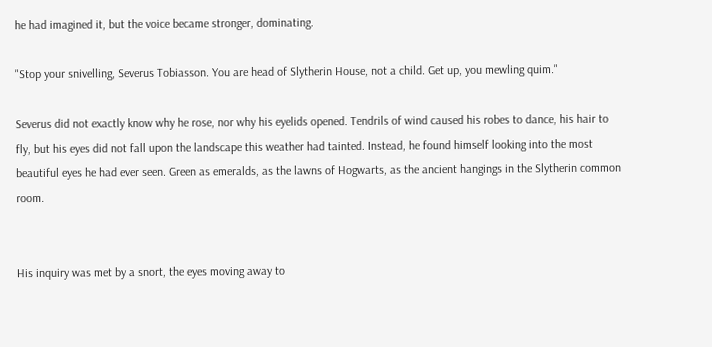he had imagined it, but the voice became stronger, dominating.

"Stop your snivelling, Severus Tobiasson. You are head of Slytherin House, not a child. Get up, you mewling quim."

Severus did not exactly know why he rose, nor why his eyelids opened. Tendrils of wind caused his robes to dance, his hair to fly, but his eyes did not fall upon the landscape this weather had tainted. Instead, he found himself looking into the most beautiful eyes he had ever seen. Green as emeralds, as the lawns of Hogwarts, as the ancient hangings in the Slytherin common room.


His inquiry was met by a snort, the eyes moving away to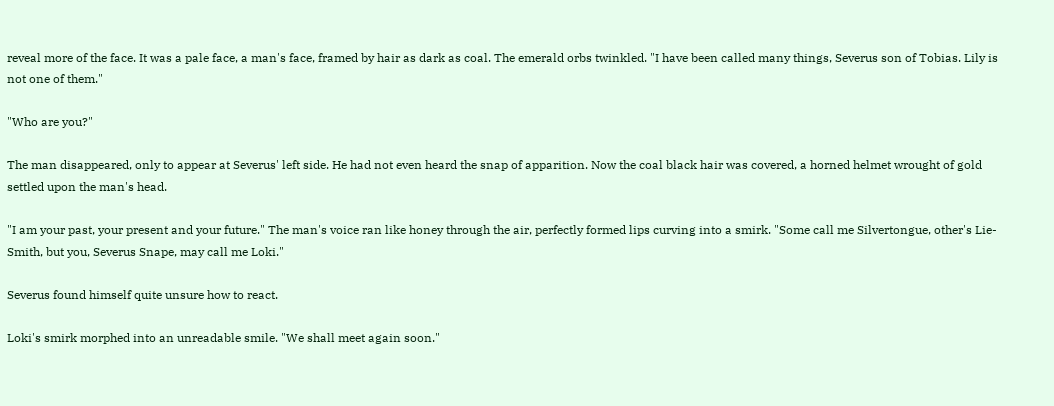reveal more of the face. It was a pale face, a man's face, framed by hair as dark as coal. The emerald orbs twinkled. "I have been called many things, Severus son of Tobias. Lily is not one of them."

"Who are you?"

The man disappeared, only to appear at Severus' left side. He had not even heard the snap of apparition. Now the coal black hair was covered, a horned helmet wrought of gold settled upon the man's head.

"I am your past, your present and your future." The man's voice ran like honey through the air, perfectly formed lips curving into a smirk. "Some call me Silvertongue, other's Lie-Smith, but you, Severus Snape, may call me Loki."

Severus found himself quite unsure how to react.

Loki's smirk morphed into an unreadable smile. "We shall meet again soon."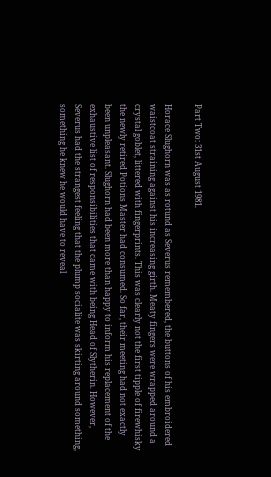Part Two: 31st August 1981.

Horace Slughorn was as rotund as Severus remembered, the buttons of his embroidered waistcoat straining against his increasing girth. Meaty fingers were wrapped around a crystal goblet, littered with fingerprints. This was clearly not the first tipple of firewhisky the newly retired Potions Master had consumed. So far, their meeting had not exactly been unpleasant. Slughorn had been more than happy to inform his replacement of the exhaustive list of responsibilities that came with being Head of Slytherin. However, Severus had the strangest feeling that the plump socialite was skirting around something, something he knew he would have to reveal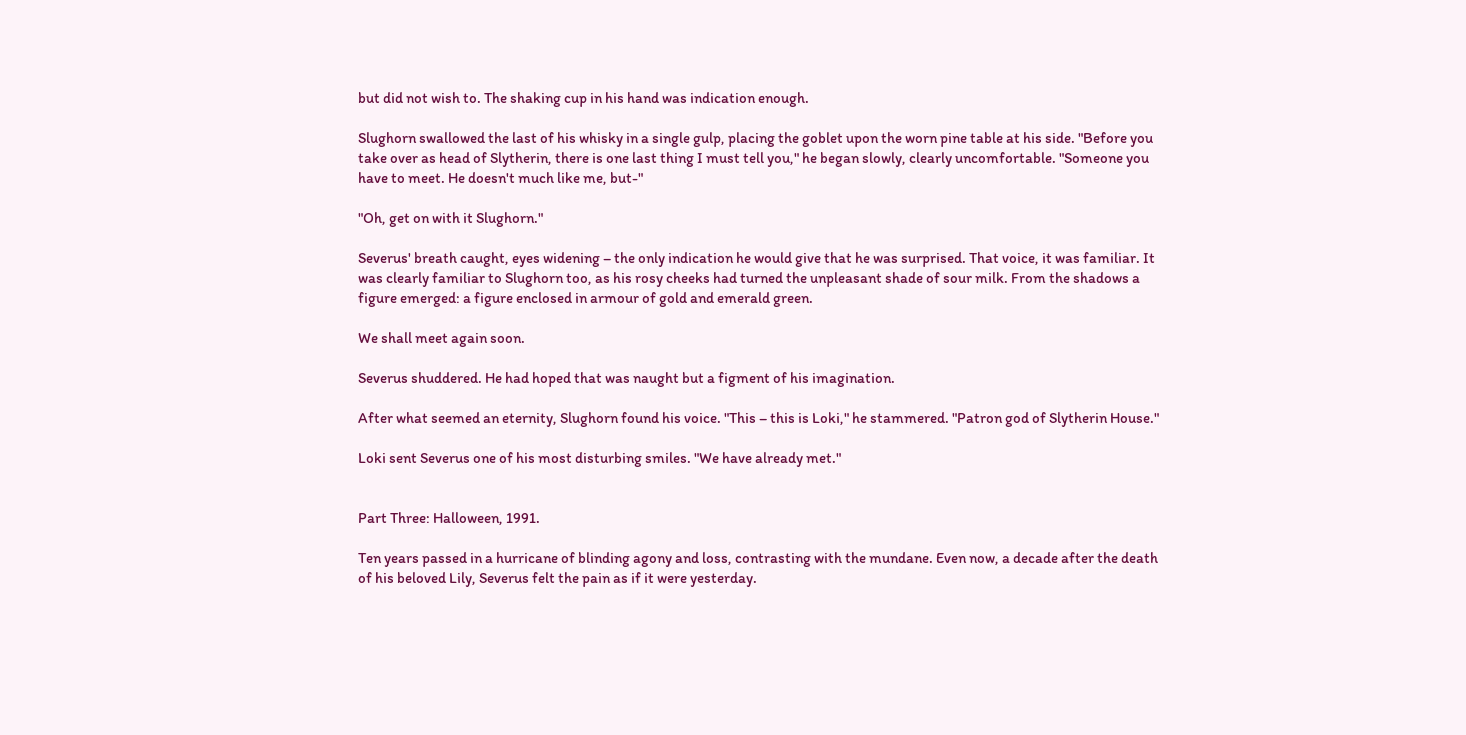but did not wish to. The shaking cup in his hand was indication enough.

Slughorn swallowed the last of his whisky in a single gulp, placing the goblet upon the worn pine table at his side. "Before you take over as head of Slytherin, there is one last thing I must tell you," he began slowly, clearly uncomfortable. "Someone you have to meet. He doesn't much like me, but-"

"Oh, get on with it Slughorn."

Severus' breath caught, eyes widening – the only indication he would give that he was surprised. That voice, it was familiar. It was clearly familiar to Slughorn too, as his rosy cheeks had turned the unpleasant shade of sour milk. From the shadows a figure emerged: a figure enclosed in armour of gold and emerald green.

We shall meet again soon.

Severus shuddered. He had hoped that was naught but a figment of his imagination.

After what seemed an eternity, Slughorn found his voice. "This – this is Loki," he stammered. "Patron god of Slytherin House."

Loki sent Severus one of his most disturbing smiles. "We have already met."


Part Three: Halloween, 1991.

Ten years passed in a hurricane of blinding agony and loss, contrasting with the mundane. Even now, a decade after the death of his beloved Lily, Severus felt the pain as if it were yesterday.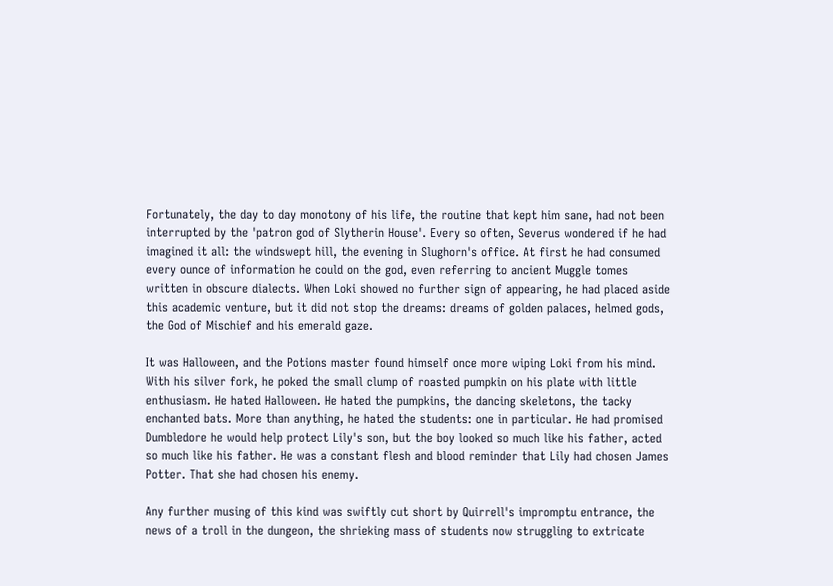Fortunately, the day to day monotony of his life, the routine that kept him sane, had not been interrupted by the 'patron god of Slytherin House'. Every so often, Severus wondered if he had imagined it all: the windswept hill, the evening in Slughorn's office. At first he had consumed every ounce of information he could on the god, even referring to ancient Muggle tomes written in obscure dialects. When Loki showed no further sign of appearing, he had placed aside this academic venture, but it did not stop the dreams: dreams of golden palaces, helmed gods, the God of Mischief and his emerald gaze.

It was Halloween, and the Potions master found himself once more wiping Loki from his mind. With his silver fork, he poked the small clump of roasted pumpkin on his plate with little enthusiasm. He hated Halloween. He hated the pumpkins, the dancing skeletons, the tacky enchanted bats. More than anything, he hated the students: one in particular. He had promised Dumbledore he would help protect Lily's son, but the boy looked so much like his father, acted so much like his father. He was a constant flesh and blood reminder that Lily had chosen James Potter. That she had chosen his enemy.

Any further musing of this kind was swiftly cut short by Quirrell's impromptu entrance, the news of a troll in the dungeon, the shrieking mass of students now struggling to extricate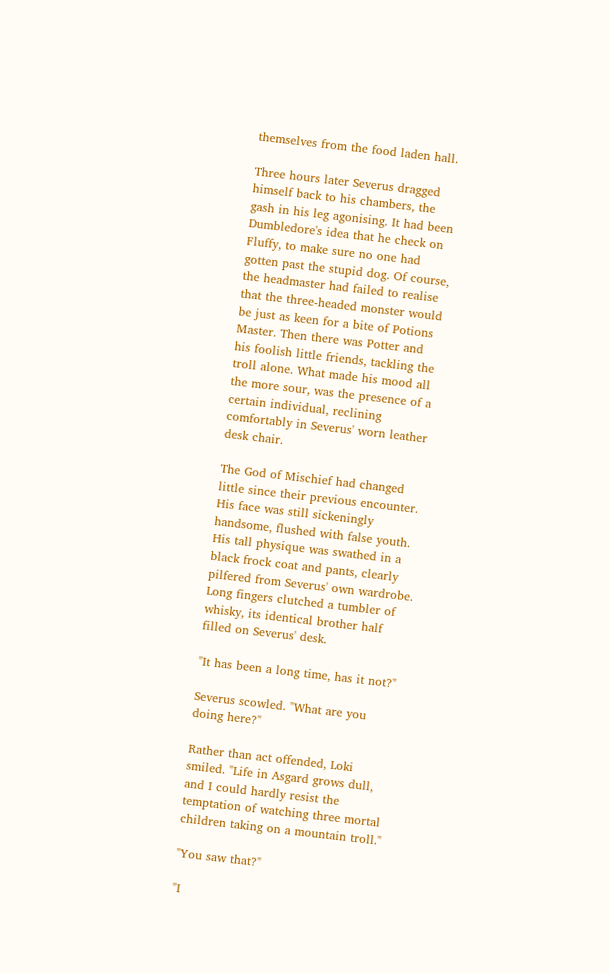themselves from the food laden hall.

Three hours later Severus dragged himself back to his chambers, the gash in his leg agonising. It had been Dumbledore's idea that he check on Fluffy, to make sure no one had gotten past the stupid dog. Of course, the headmaster had failed to realise that the three-headed monster would be just as keen for a bite of Potions Master. Then there was Potter and his foolish little friends, tackling the troll alone. What made his mood all the more sour, was the presence of a certain individual, reclining comfortably in Severus' worn leather desk chair.

The God of Mischief had changed little since their previous encounter. His face was still sickeningly handsome, flushed with false youth. His tall physique was swathed in a black frock coat and pants, clearly pilfered from Severus' own wardrobe. Long fingers clutched a tumbler of whisky, its identical brother half filled on Severus' desk.

"It has been a long time, has it not?"

Severus scowled. "What are you doing here?"

Rather than act offended, Loki smiled. "Life in Asgard grows dull, and I could hardly resist the temptation of watching three mortal children taking on a mountain troll."

"You saw that?"

"I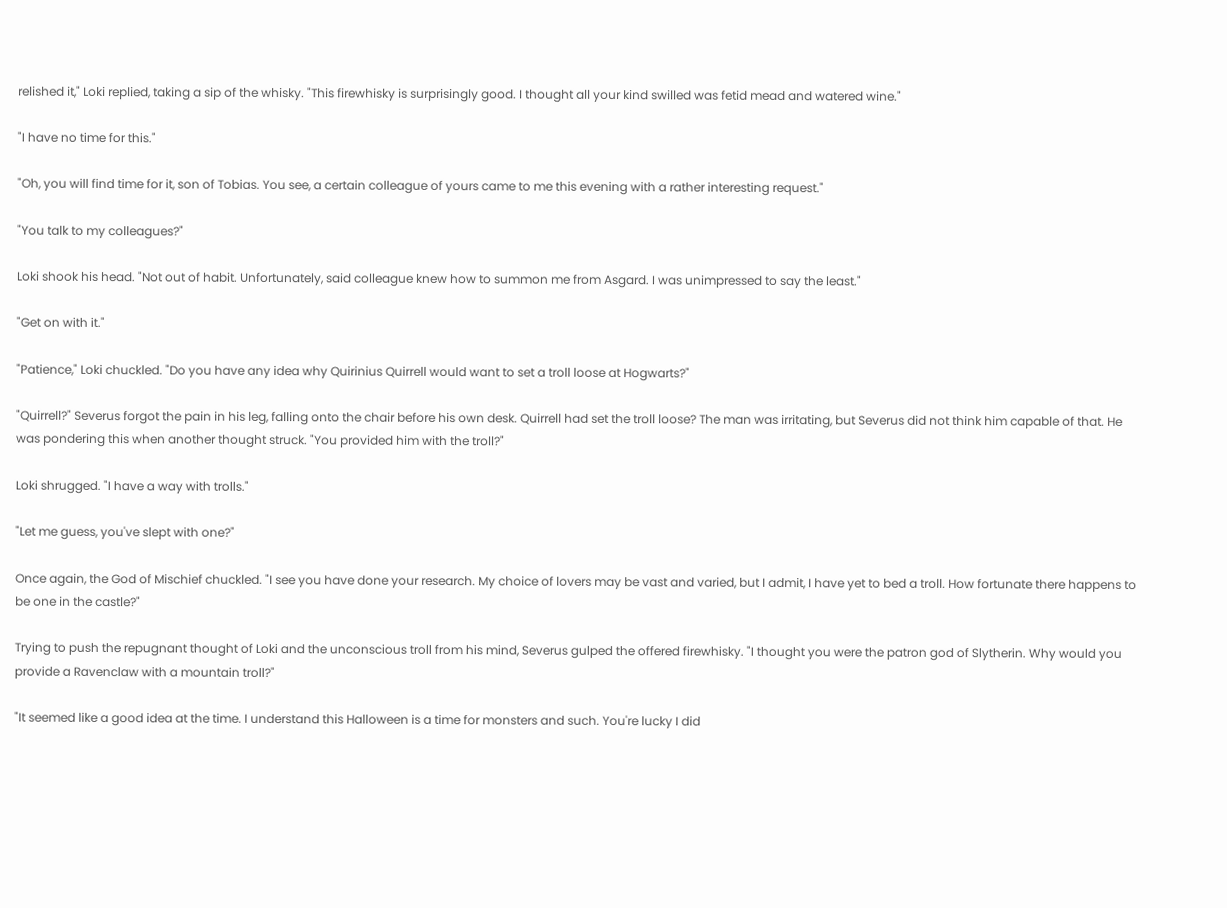relished it," Loki replied, taking a sip of the whisky. "This firewhisky is surprisingly good. I thought all your kind swilled was fetid mead and watered wine."

"I have no time for this."

"Oh, you will find time for it, son of Tobias. You see, a certain colleague of yours came to me this evening with a rather interesting request."

"You talk to my colleagues?"

Loki shook his head. "Not out of habit. Unfortunately, said colleague knew how to summon me from Asgard. I was unimpressed to say the least."

"Get on with it."

"Patience," Loki chuckled. "Do you have any idea why Quirinius Quirrell would want to set a troll loose at Hogwarts?"

"Quirrell?" Severus forgot the pain in his leg, falling onto the chair before his own desk. Quirrell had set the troll loose? The man was irritating, but Severus did not think him capable of that. He was pondering this when another thought struck. "You provided him with the troll?"

Loki shrugged. "I have a way with trolls."

"Let me guess, you've slept with one?"

Once again, the God of Mischief chuckled. "I see you have done your research. My choice of lovers may be vast and varied, but I admit, I have yet to bed a troll. How fortunate there happens to be one in the castle?"

Trying to push the repugnant thought of Loki and the unconscious troll from his mind, Severus gulped the offered firewhisky. "I thought you were the patron god of Slytherin. Why would you provide a Ravenclaw with a mountain troll?"

"It seemed like a good idea at the time. I understand this Halloween is a time for monsters and such. You're lucky I did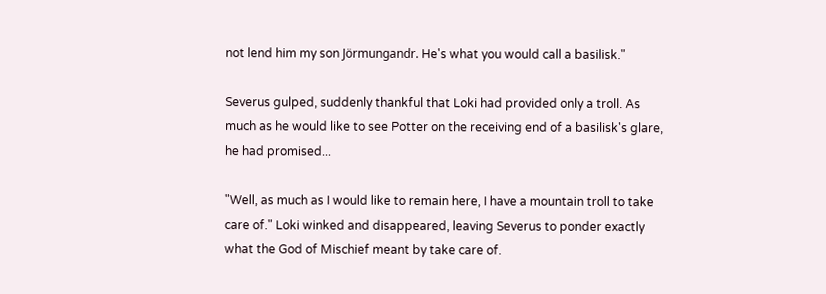not lend him my son Jörmungandr. He's what you would call a basilisk."

Severus gulped, suddenly thankful that Loki had provided only a troll. As much as he would like to see Potter on the receiving end of a basilisk's glare, he had promised...

"Well, as much as I would like to remain here, I have a mountain troll to take care of." Loki winked and disappeared, leaving Severus to ponder exactly what the God of Mischief meant by take care of.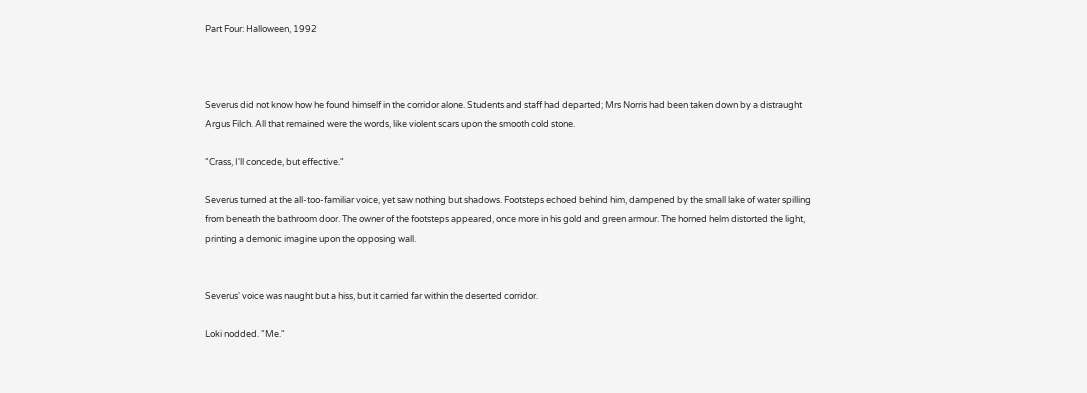Part Four: Halloween, 1992



Severus did not know how he found himself in the corridor alone. Students and staff had departed; Mrs Norris had been taken down by a distraught Argus Filch. All that remained were the words, like violent scars upon the smooth cold stone.

"Crass, I'll concede, but effective."

Severus turned at the all-too-familiar voice, yet saw nothing but shadows. Footsteps echoed behind him, dampened by the small lake of water spilling from beneath the bathroom door. The owner of the footsteps appeared, once more in his gold and green armour. The horned helm distorted the light, printing a demonic imagine upon the opposing wall.


Severus' voice was naught but a hiss, but it carried far within the deserted corridor.

Loki nodded. "Me."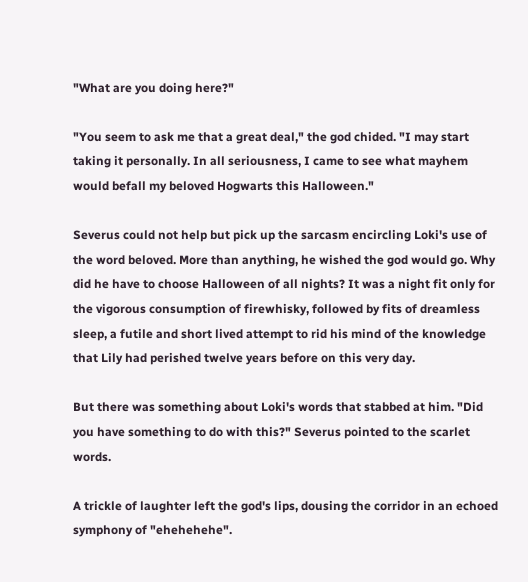"What are you doing here?"

"You seem to ask me that a great deal," the god chided. "I may start taking it personally. In all seriousness, I came to see what mayhem would befall my beloved Hogwarts this Halloween."

Severus could not help but pick up the sarcasm encircling Loki's use of the word beloved. More than anything, he wished the god would go. Why did he have to choose Halloween of all nights? It was a night fit only for the vigorous consumption of firewhisky, followed by fits of dreamless sleep, a futile and short lived attempt to rid his mind of the knowledge that Lily had perished twelve years before on this very day.

But there was something about Loki's words that stabbed at him. "Did you have something to do with this?" Severus pointed to the scarlet words.

A trickle of laughter left the god's lips, dousing the corridor in an echoed symphony of "ehehehehe".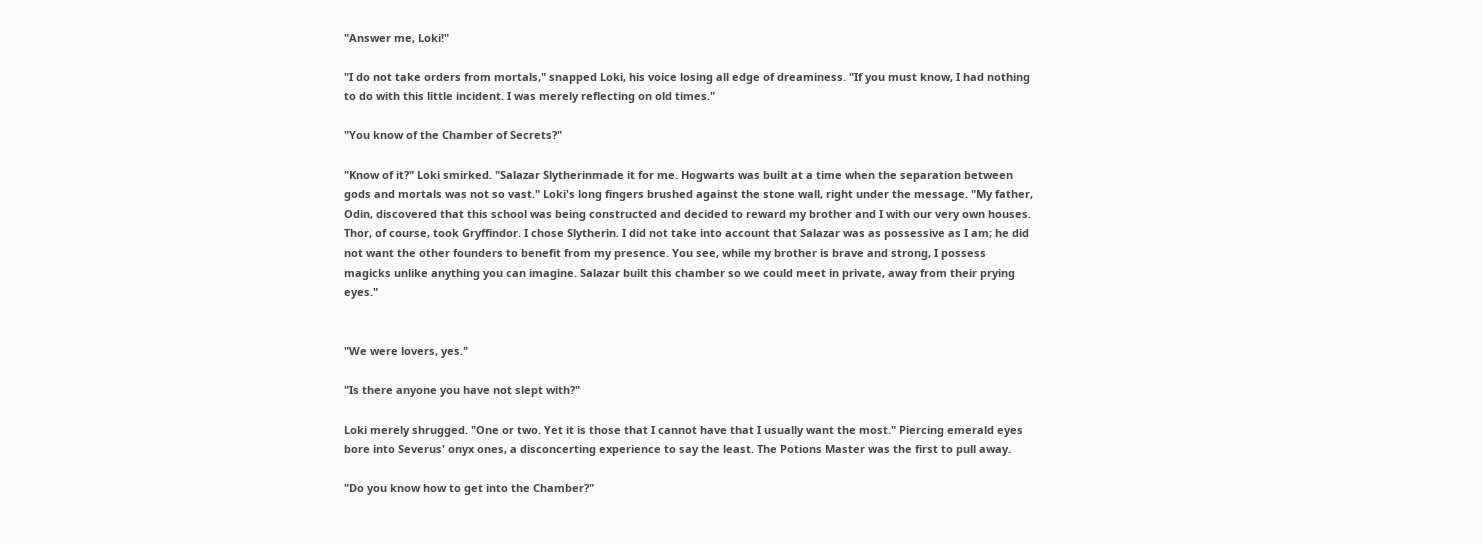"Answer me, Loki!"

"I do not take orders from mortals," snapped Loki, his voice losing all edge of dreaminess. "If you must know, I had nothing to do with this little incident. I was merely reflecting on old times."

"You know of the Chamber of Secrets?"

"Know of it?" Loki smirked. "Salazar Slytherinmade it for me. Hogwarts was built at a time when the separation between gods and mortals was not so vast." Loki's long fingers brushed against the stone wall, right under the message. "My father, Odin, discovered that this school was being constructed and decided to reward my brother and I with our very own houses. Thor, of course, took Gryffindor. I chose Slytherin. I did not take into account that Salazar was as possessive as I am; he did not want the other founders to benefit from my presence. You see, while my brother is brave and strong, I possess magicks unlike anything you can imagine. Salazar built this chamber so we could meet in private, away from their prying eyes."


"We were lovers, yes."

"Is there anyone you have not slept with?"

Loki merely shrugged. "One or two. Yet it is those that I cannot have that I usually want the most." Piercing emerald eyes bore into Severus' onyx ones, a disconcerting experience to say the least. The Potions Master was the first to pull away.

"Do you know how to get into the Chamber?"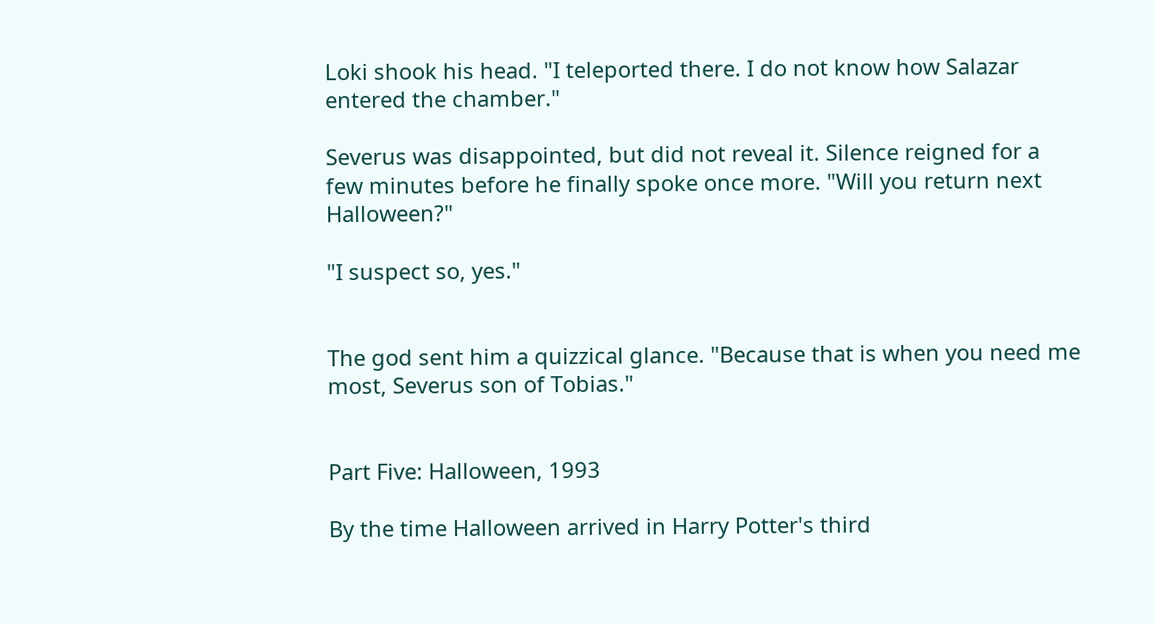Loki shook his head. "I teleported there. I do not know how Salazar entered the chamber."

Severus was disappointed, but did not reveal it. Silence reigned for a few minutes before he finally spoke once more. "Will you return next Halloween?"

"I suspect so, yes."


The god sent him a quizzical glance. "Because that is when you need me most, Severus son of Tobias."


Part Five: Halloween, 1993

By the time Halloween arrived in Harry Potter's third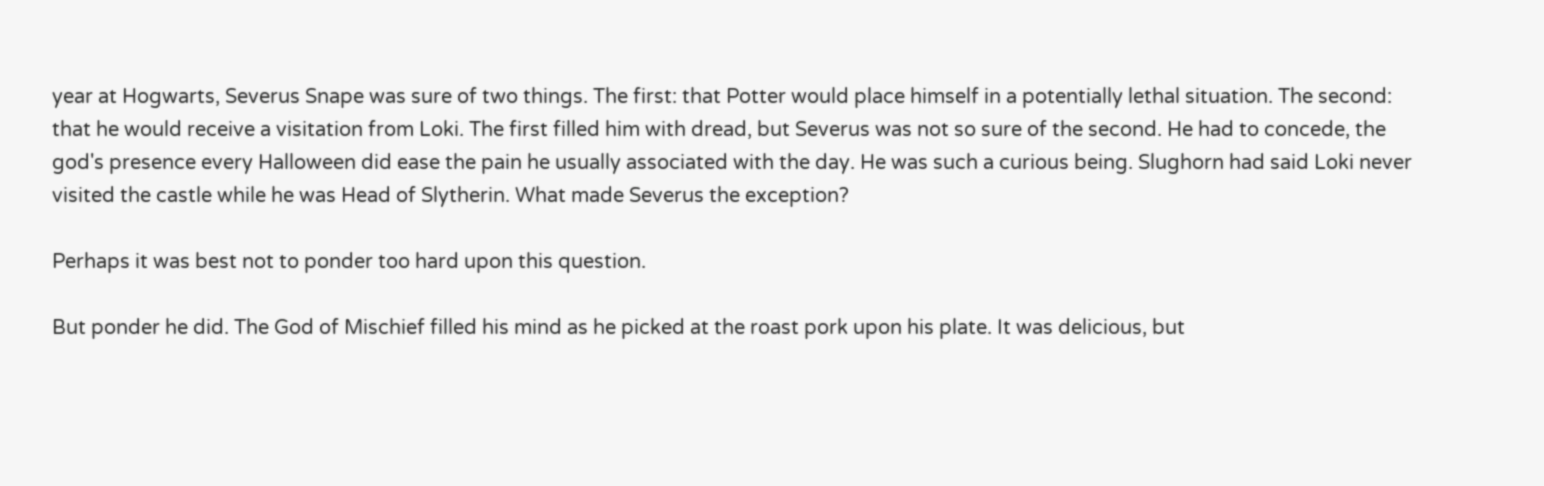year at Hogwarts, Severus Snape was sure of two things. The first: that Potter would place himself in a potentially lethal situation. The second: that he would receive a visitation from Loki. The first filled him with dread, but Severus was not so sure of the second. He had to concede, the god's presence every Halloween did ease the pain he usually associated with the day. He was such a curious being. Slughorn had said Loki never visited the castle while he was Head of Slytherin. What made Severus the exception?

Perhaps it was best not to ponder too hard upon this question.

But ponder he did. The God of Mischief filled his mind as he picked at the roast pork upon his plate. It was delicious, but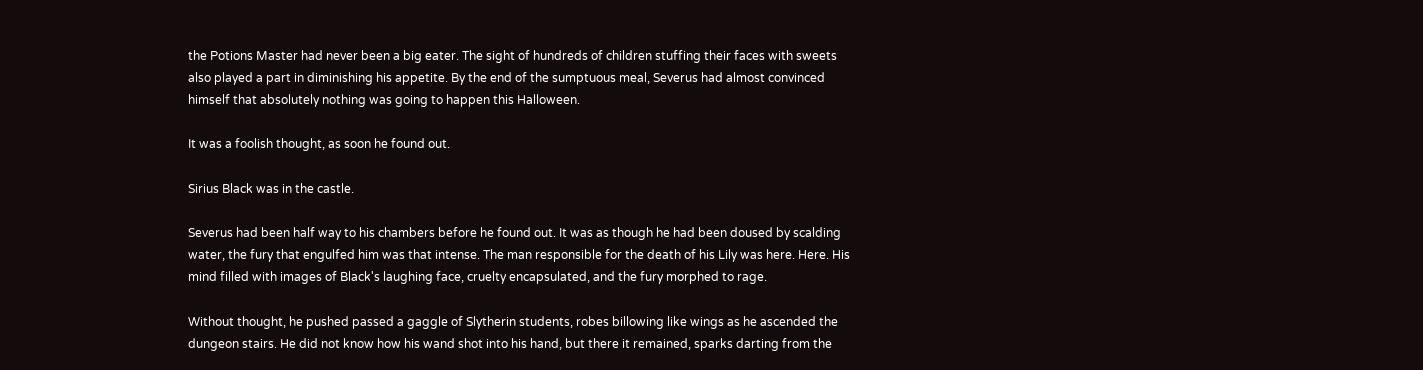the Potions Master had never been a big eater. The sight of hundreds of children stuffing their faces with sweets also played a part in diminishing his appetite. By the end of the sumptuous meal, Severus had almost convinced himself that absolutely nothing was going to happen this Halloween.

It was a foolish thought, as soon he found out.

Sirius Black was in the castle.

Severus had been half way to his chambers before he found out. It was as though he had been doused by scalding water, the fury that engulfed him was that intense. The man responsible for the death of his Lily was here. Here. His mind filled with images of Black's laughing face, cruelty encapsulated, and the fury morphed to rage.

Without thought, he pushed passed a gaggle of Slytherin students, robes billowing like wings as he ascended the dungeon stairs. He did not know how his wand shot into his hand, but there it remained, sparks darting from the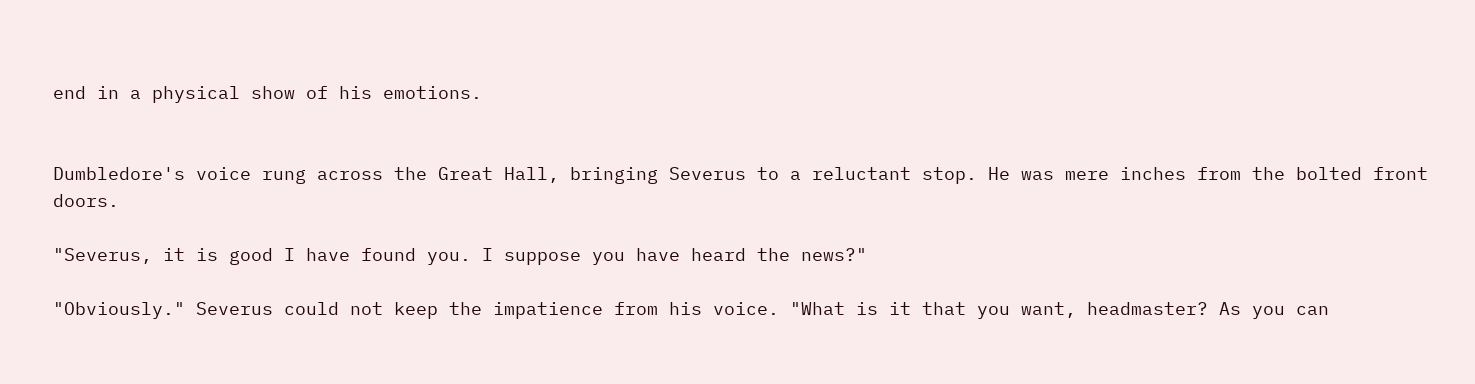end in a physical show of his emotions.


Dumbledore's voice rung across the Great Hall, bringing Severus to a reluctant stop. He was mere inches from the bolted front doors.

"Severus, it is good I have found you. I suppose you have heard the news?"

"Obviously." Severus could not keep the impatience from his voice. "What is it that you want, headmaster? As you can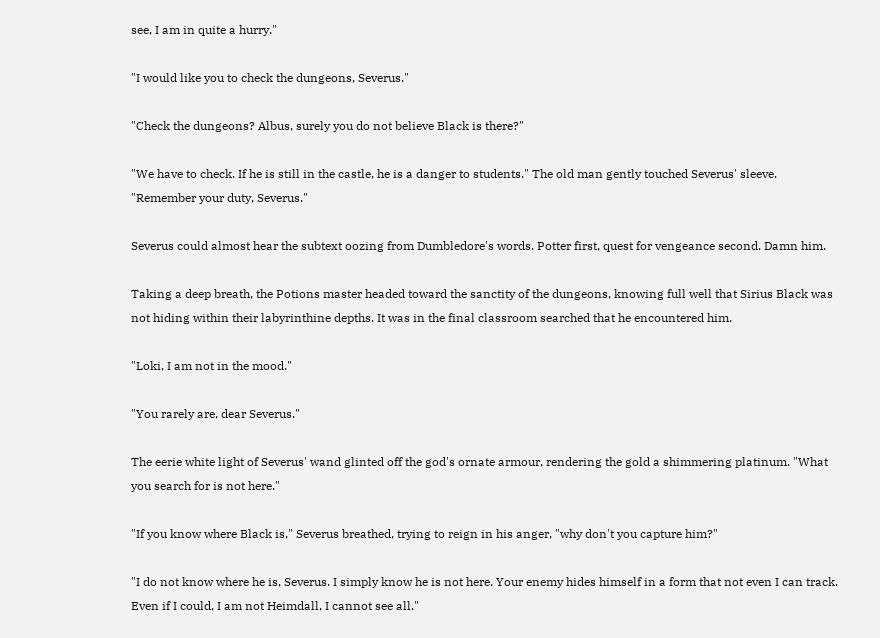see, I am in quite a hurry."

"I would like you to check the dungeons, Severus."

"Check the dungeons? Albus, surely you do not believe Black is there?"

"We have to check. If he is still in the castle, he is a danger to students." The old man gently touched Severus' sleeve. "Remember your duty, Severus."

Severus could almost hear the subtext oozing from Dumbledore's words. Potter first, quest for vengeance second. Damn him.

Taking a deep breath, the Potions master headed toward the sanctity of the dungeons, knowing full well that Sirius Black was not hiding within their labyrinthine depths. It was in the final classroom searched that he encountered him.

"Loki, I am not in the mood."

"You rarely are, dear Severus."

The eerie white light of Severus' wand glinted off the god's ornate armour, rendering the gold a shimmering platinum. "What you search for is not here."

"If you know where Black is," Severus breathed, trying to reign in his anger, "why don't you capture him?"

"I do not know where he is, Severus. I simply know he is not here. Your enemy hides himself in a form that not even I can track. Even if I could, I am not Heimdall, I cannot see all."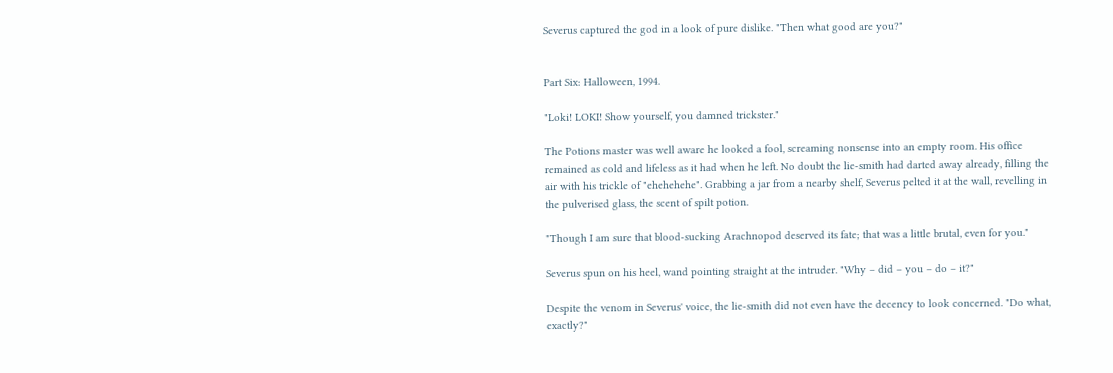Severus captured the god in a look of pure dislike. "Then what good are you?"


Part Six: Halloween, 1994.

"Loki! LOKI! Show yourself, you damned trickster."

The Potions master was well aware he looked a fool, screaming nonsense into an empty room. His office remained as cold and lifeless as it had when he left. No doubt the lie-smith had darted away already, filling the air with his trickle of "ehehehehe". Grabbing a jar from a nearby shelf, Severus pelted it at the wall, revelling in the pulverised glass, the scent of spilt potion.

"Though I am sure that blood-sucking Arachnopod deserved its fate; that was a little brutal, even for you."

Severus spun on his heel, wand pointing straight at the intruder. "Why – did – you – do – it?"

Despite the venom in Severus' voice, the lie-smith did not even have the decency to look concerned. "Do what, exactly?"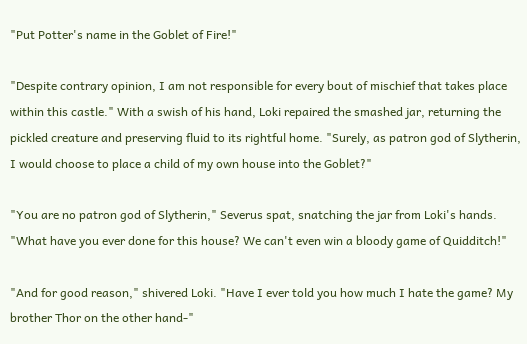"Put Potter's name in the Goblet of Fire!"

"Despite contrary opinion, I am not responsible for every bout of mischief that takes place within this castle." With a swish of his hand, Loki repaired the smashed jar, returning the pickled creature and preserving fluid to its rightful home. "Surely, as patron god of Slytherin, I would choose to place a child of my own house into the Goblet?"

"You are no patron god of Slytherin," Severus spat, snatching the jar from Loki's hands. "What have you ever done for this house? We can't even win a bloody game of Quidditch!"

"And for good reason," shivered Loki. "Have I ever told you how much I hate the game? My brother Thor on the other hand-"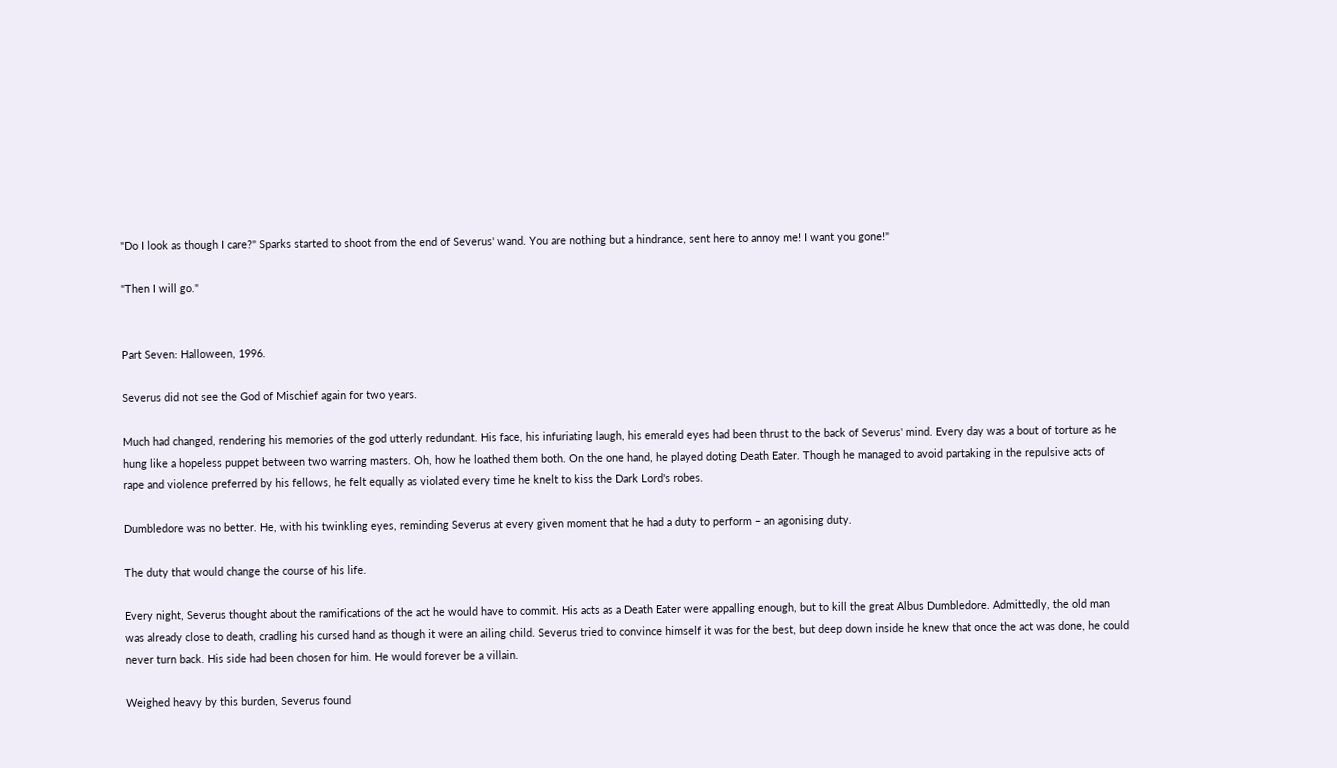"Do I look as though I care?" Sparks started to shoot from the end of Severus' wand. You are nothing but a hindrance, sent here to annoy me! I want you gone!"

"Then I will go."


Part Seven: Halloween, 1996.

Severus did not see the God of Mischief again for two years.

Much had changed, rendering his memories of the god utterly redundant. His face, his infuriating laugh, his emerald eyes had been thrust to the back of Severus' mind. Every day was a bout of torture as he hung like a hopeless puppet between two warring masters. Oh, how he loathed them both. On the one hand, he played doting Death Eater. Though he managed to avoid partaking in the repulsive acts of rape and violence preferred by his fellows, he felt equally as violated every time he knelt to kiss the Dark Lord's robes.

Dumbledore was no better. He, with his twinkling eyes, reminding Severus at every given moment that he had a duty to perform – an agonising duty.

The duty that would change the course of his life.

Every night, Severus thought about the ramifications of the act he would have to commit. His acts as a Death Eater were appalling enough, but to kill the great Albus Dumbledore. Admittedly, the old man was already close to death, cradling his cursed hand as though it were an ailing child. Severus tried to convince himself it was for the best, but deep down inside he knew that once the act was done, he could never turn back. His side had been chosen for him. He would forever be a villain.

Weighed heavy by this burden, Severus found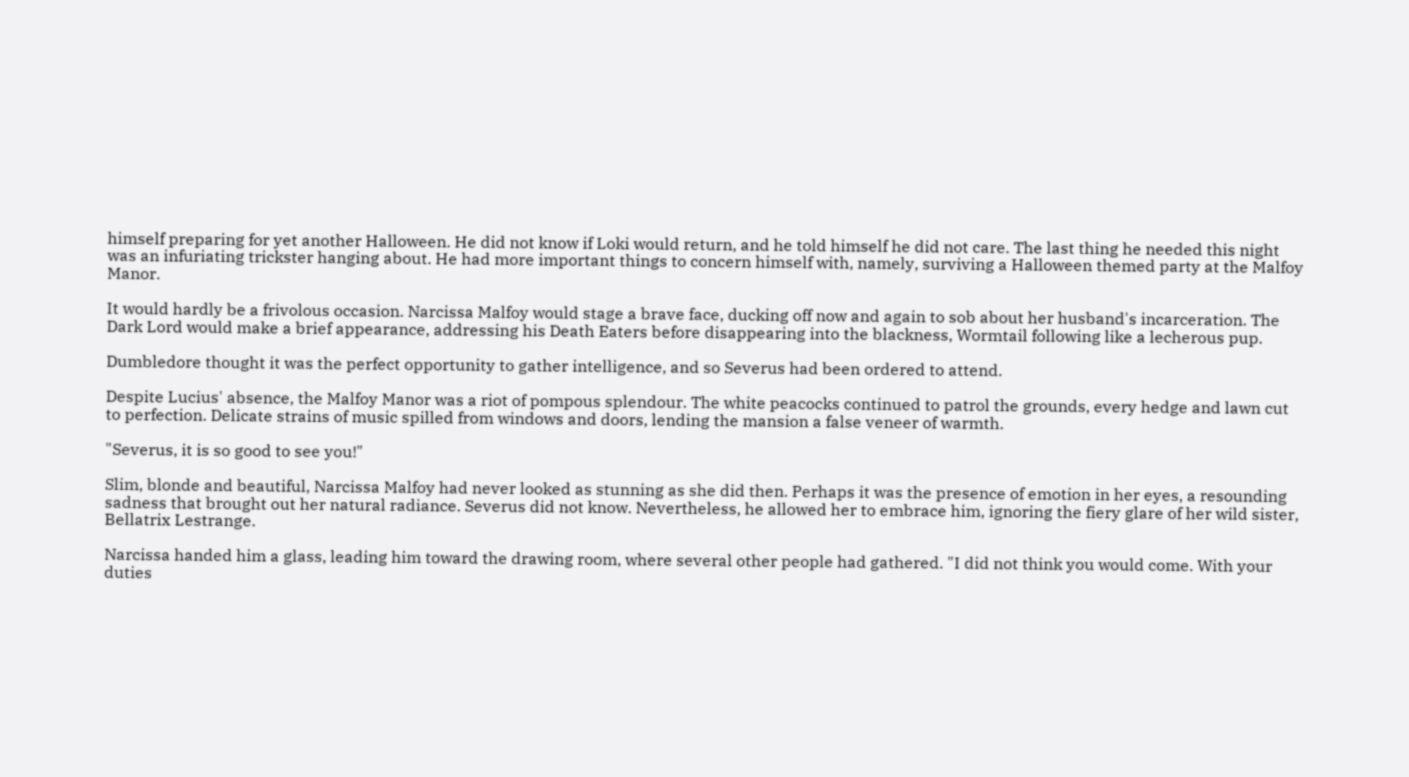himself preparing for yet another Halloween. He did not know if Loki would return, and he told himself he did not care. The last thing he needed this night was an infuriating trickster hanging about. He had more important things to concern himself with, namely, surviving a Halloween themed party at the Malfoy Manor.

It would hardly be a frivolous occasion. Narcissa Malfoy would stage a brave face, ducking off now and again to sob about her husband's incarceration. The Dark Lord would make a brief appearance, addressing his Death Eaters before disappearing into the blackness, Wormtail following like a lecherous pup.

Dumbledore thought it was the perfect opportunity to gather intelligence, and so Severus had been ordered to attend.

Despite Lucius' absence, the Malfoy Manor was a riot of pompous splendour. The white peacocks continued to patrol the grounds, every hedge and lawn cut to perfection. Delicate strains of music spilled from windows and doors, lending the mansion a false veneer of warmth.

"Severus, it is so good to see you!"

Slim, blonde and beautiful, Narcissa Malfoy had never looked as stunning as she did then. Perhaps it was the presence of emotion in her eyes, a resounding sadness that brought out her natural radiance. Severus did not know. Nevertheless, he allowed her to embrace him, ignoring the fiery glare of her wild sister, Bellatrix Lestrange.

Narcissa handed him a glass, leading him toward the drawing room, where several other people had gathered. "I did not think you would come. With your duties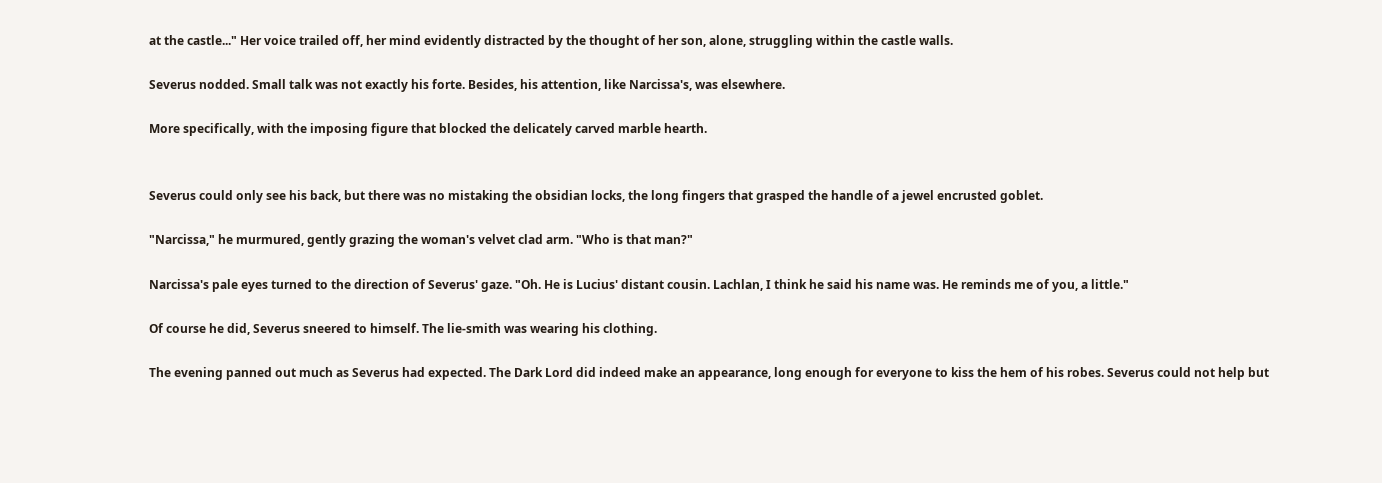at the castle..." Her voice trailed off, her mind evidently distracted by the thought of her son, alone, struggling within the castle walls.

Severus nodded. Small talk was not exactly his forte. Besides, his attention, like Narcissa's, was elsewhere.

More specifically, with the imposing figure that blocked the delicately carved marble hearth.


Severus could only see his back, but there was no mistaking the obsidian locks, the long fingers that grasped the handle of a jewel encrusted goblet.

"Narcissa," he murmured, gently grazing the woman's velvet clad arm. "Who is that man?"

Narcissa's pale eyes turned to the direction of Severus' gaze. "Oh. He is Lucius' distant cousin. Lachlan, I think he said his name was. He reminds me of you, a little."

Of course he did, Severus sneered to himself. The lie-smith was wearing his clothing.

The evening panned out much as Severus had expected. The Dark Lord did indeed make an appearance, long enough for everyone to kiss the hem of his robes. Severus could not help but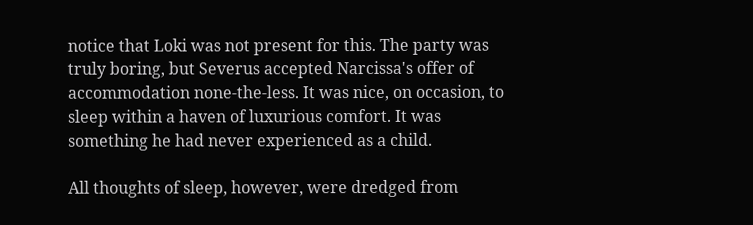notice that Loki was not present for this. The party was truly boring, but Severus accepted Narcissa's offer of accommodation none-the-less. It was nice, on occasion, to sleep within a haven of luxurious comfort. It was something he had never experienced as a child.

All thoughts of sleep, however, were dredged from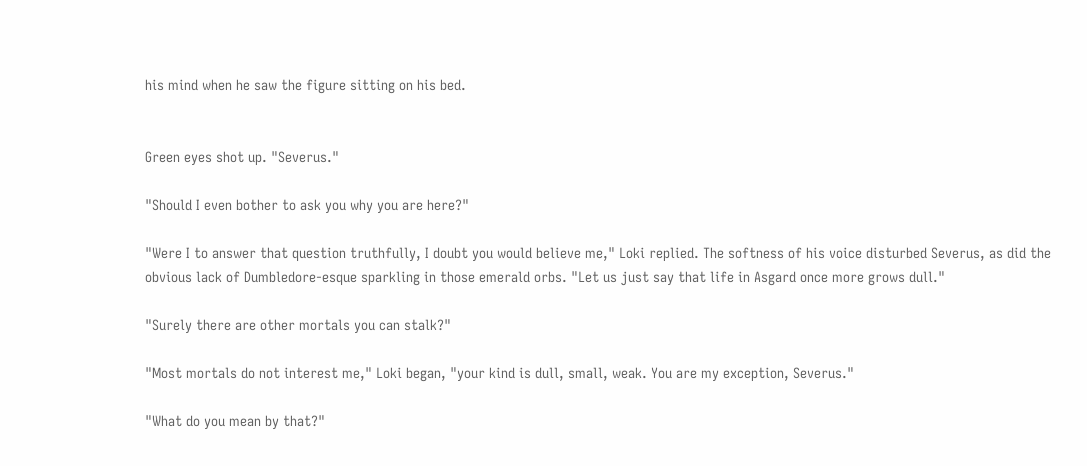his mind when he saw the figure sitting on his bed.


Green eyes shot up. "Severus."

"Should I even bother to ask you why you are here?"

"Were I to answer that question truthfully, I doubt you would believe me," Loki replied. The softness of his voice disturbed Severus, as did the obvious lack of Dumbledore-esque sparkling in those emerald orbs. "Let us just say that life in Asgard once more grows dull."

"Surely there are other mortals you can stalk?"

"Most mortals do not interest me," Loki began, "your kind is dull, small, weak. You are my exception, Severus."

"What do you mean by that?"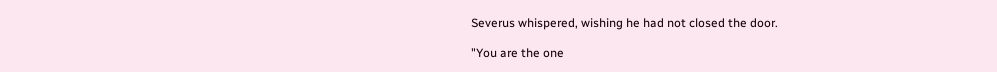Severus whispered, wishing he had not closed the door.

"You are the one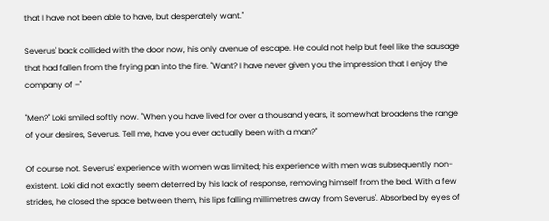that I have not been able to have, but desperately want."

Severus' back collided with the door now, his only avenue of escape. He could not help but feel like the sausage that had fallen from the frying pan into the fire. "Want? I have never given you the impression that I enjoy the company of –"

"Men?" Loki smiled softly now. "When you have lived for over a thousand years, it somewhat broadens the range of your desires, Severus. Tell me, have you ever actually been with a man?"

Of course not. Severus' experience with women was limited; his experience with men was subsequently non-existent. Loki did not exactly seem deterred by his lack of response, removing himself from the bed. With a few strides, he closed the space between them, his lips falling millimetres away from Severus'. Absorbed by eyes of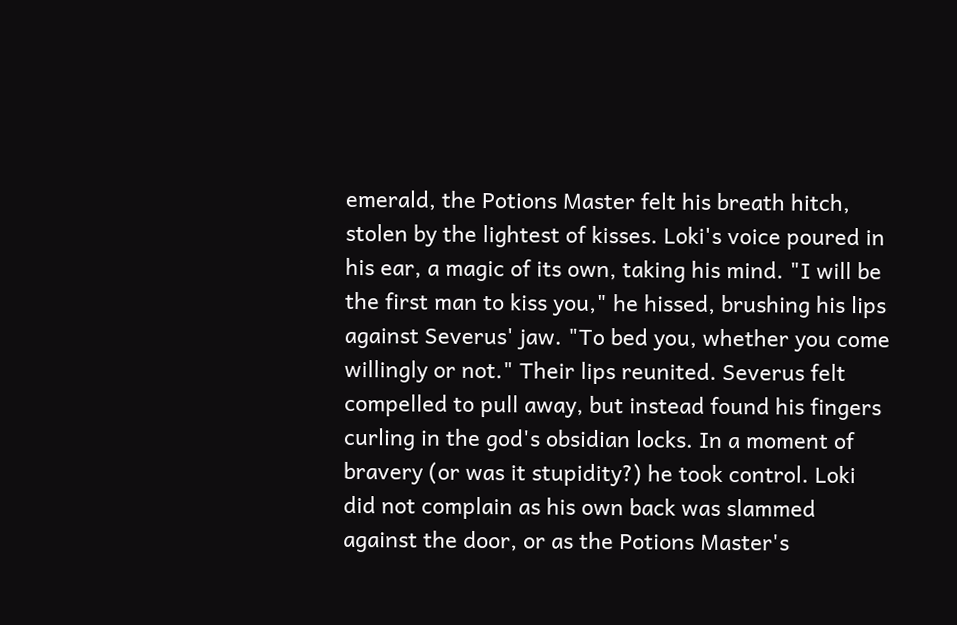emerald, the Potions Master felt his breath hitch, stolen by the lightest of kisses. Loki's voice poured in his ear, a magic of its own, taking his mind. "I will be the first man to kiss you," he hissed, brushing his lips against Severus' jaw. "To bed you, whether you come willingly or not." Their lips reunited. Severus felt compelled to pull away, but instead found his fingers curling in the god's obsidian locks. In a moment of bravery (or was it stupidity?) he took control. Loki did not complain as his own back was slammed against the door, or as the Potions Master's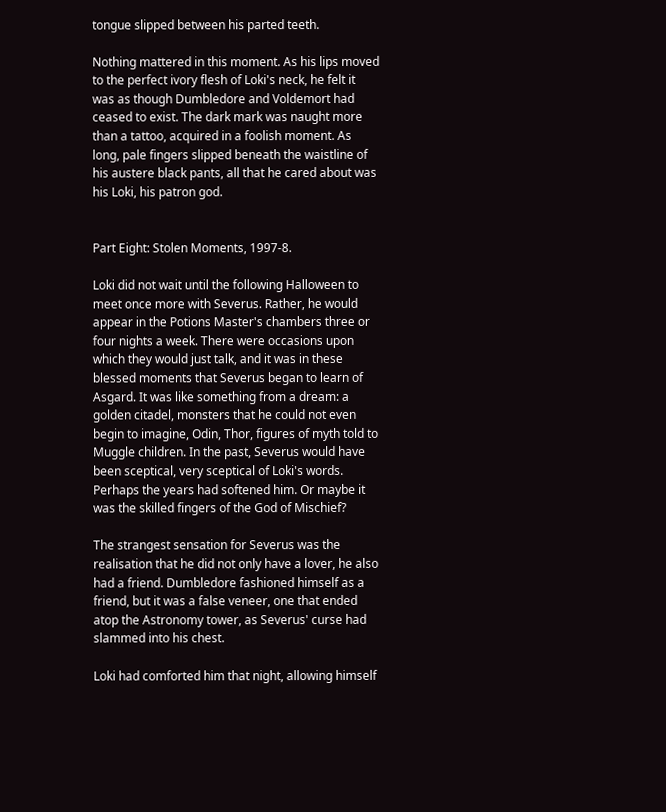tongue slipped between his parted teeth.

Nothing mattered in this moment. As his lips moved to the perfect ivory flesh of Loki's neck, he felt it was as though Dumbledore and Voldemort had ceased to exist. The dark mark was naught more than a tattoo, acquired in a foolish moment. As long, pale fingers slipped beneath the waistline of his austere black pants, all that he cared about was his Loki, his patron god.


Part Eight: Stolen Moments, 1997-8.

Loki did not wait until the following Halloween to meet once more with Severus. Rather, he would appear in the Potions Master's chambers three or four nights a week. There were occasions upon which they would just talk, and it was in these blessed moments that Severus began to learn of Asgard. It was like something from a dream: a golden citadel, monsters that he could not even begin to imagine, Odin, Thor, figures of myth told to Muggle children. In the past, Severus would have been sceptical, very sceptical of Loki's words. Perhaps the years had softened him. Or maybe it was the skilled fingers of the God of Mischief?

The strangest sensation for Severus was the realisation that he did not only have a lover, he also had a friend. Dumbledore fashioned himself as a friend, but it was a false veneer, one that ended atop the Astronomy tower, as Severus' curse had slammed into his chest.

Loki had comforted him that night, allowing himself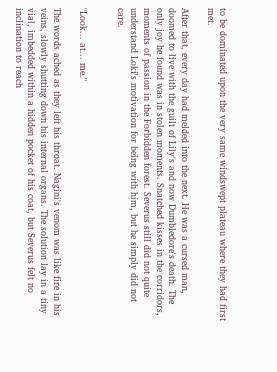to be dominated upon the very same windswept plateau where they had first met.

After that, every day had melded into the next. He was a cursed man, doomed to live with the guilt of Lily's and now Dumbledore's death. The only joy he found was in stolen moments. Snatched kisses in the corridors, moments of passion in the Forbidden forest. Severus still did not quite understand Loki's motivation for being with him, but he simply did not care.


"Look... at... me."

The words ached as they left his throat. Nagini's venom was like fire in his veins, slowly shutting down his internal organs. The solution lay in a tiny vial, imbedded within a hidden pocket of his coat, but Severus felt no inclination to reach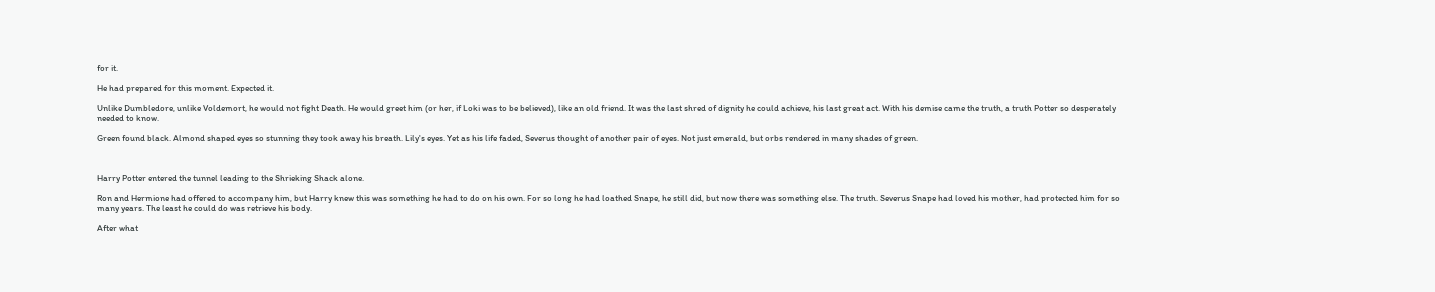for it.

He had prepared for this moment. Expected it.

Unlike Dumbledore, unlike Voldemort, he would not fight Death. He would greet him (or her, if Loki was to be believed), like an old friend. It was the last shred of dignity he could achieve, his last great act. With his demise came the truth, a truth Potter so desperately needed to know.

Green found black. Almond shaped eyes so stunning they took away his breath. Lily's eyes. Yet as his life faded, Severus thought of another pair of eyes. Not just emerald, but orbs rendered in many shades of green.



Harry Potter entered the tunnel leading to the Shrieking Shack alone.

Ron and Hermione had offered to accompany him, but Harry knew this was something he had to do on his own. For so long he had loathed Snape, he still did, but now there was something else. The truth. Severus Snape had loved his mother, had protected him for so many years. The least he could do was retrieve his body.

After what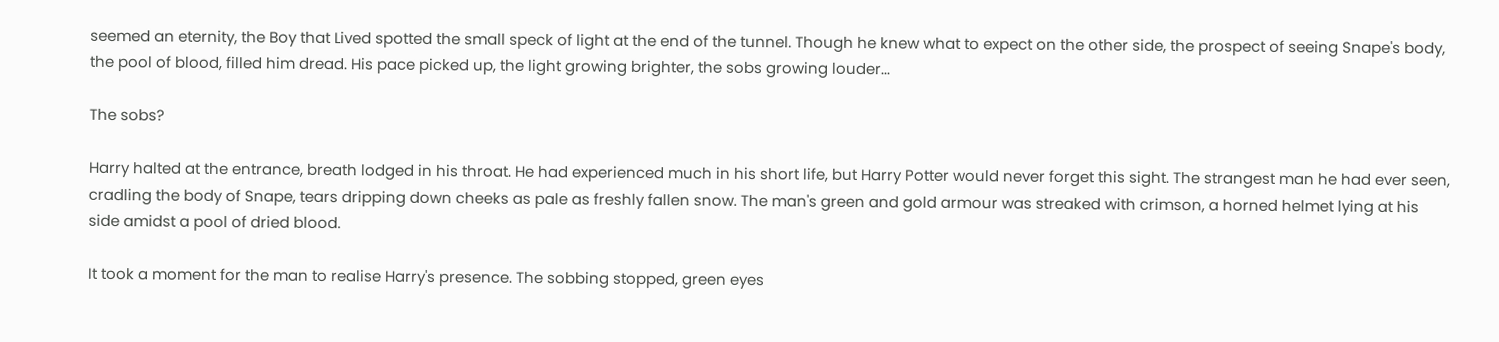seemed an eternity, the Boy that Lived spotted the small speck of light at the end of the tunnel. Though he knew what to expect on the other side, the prospect of seeing Snape's body, the pool of blood, filled him dread. His pace picked up, the light growing brighter, the sobs growing louder...

The sobs?

Harry halted at the entrance, breath lodged in his throat. He had experienced much in his short life, but Harry Potter would never forget this sight. The strangest man he had ever seen, cradling the body of Snape, tears dripping down cheeks as pale as freshly fallen snow. The man's green and gold armour was streaked with crimson, a horned helmet lying at his side amidst a pool of dried blood.

It took a moment for the man to realise Harry's presence. The sobbing stopped, green eyes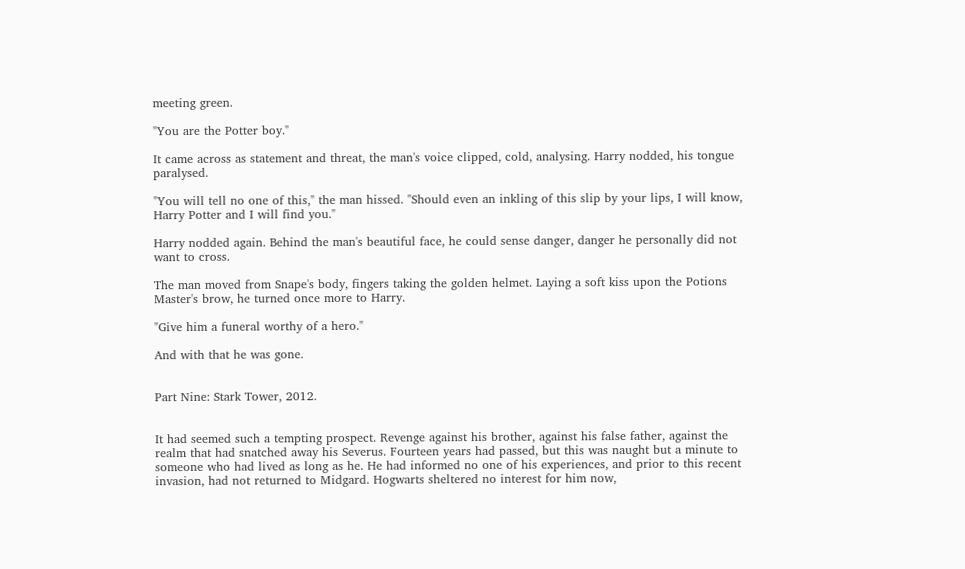meeting green.

"You are the Potter boy."

It came across as statement and threat, the man's voice clipped, cold, analysing. Harry nodded, his tongue paralysed.

"You will tell no one of this," the man hissed. "Should even an inkling of this slip by your lips, I will know, Harry Potter and I will find you."

Harry nodded again. Behind the man's beautiful face, he could sense danger, danger he personally did not want to cross.

The man moved from Snape's body, fingers taking the golden helmet. Laying a soft kiss upon the Potions Master's brow, he turned once more to Harry.

"Give him a funeral worthy of a hero."

And with that he was gone.


Part Nine: Stark Tower, 2012.


It had seemed such a tempting prospect. Revenge against his brother, against his false father, against the realm that had snatched away his Severus. Fourteen years had passed, but this was naught but a minute to someone who had lived as long as he. He had informed no one of his experiences, and prior to this recent invasion, had not returned to Midgard. Hogwarts sheltered no interest for him now,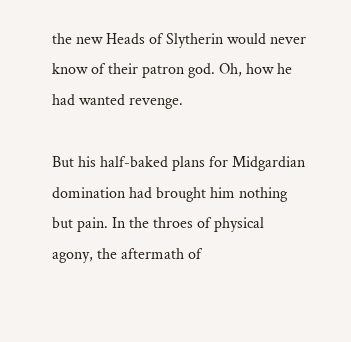the new Heads of Slytherin would never know of their patron god. Oh, how he had wanted revenge.

But his half-baked plans for Midgardian domination had brought him nothing but pain. In the throes of physical agony, the aftermath of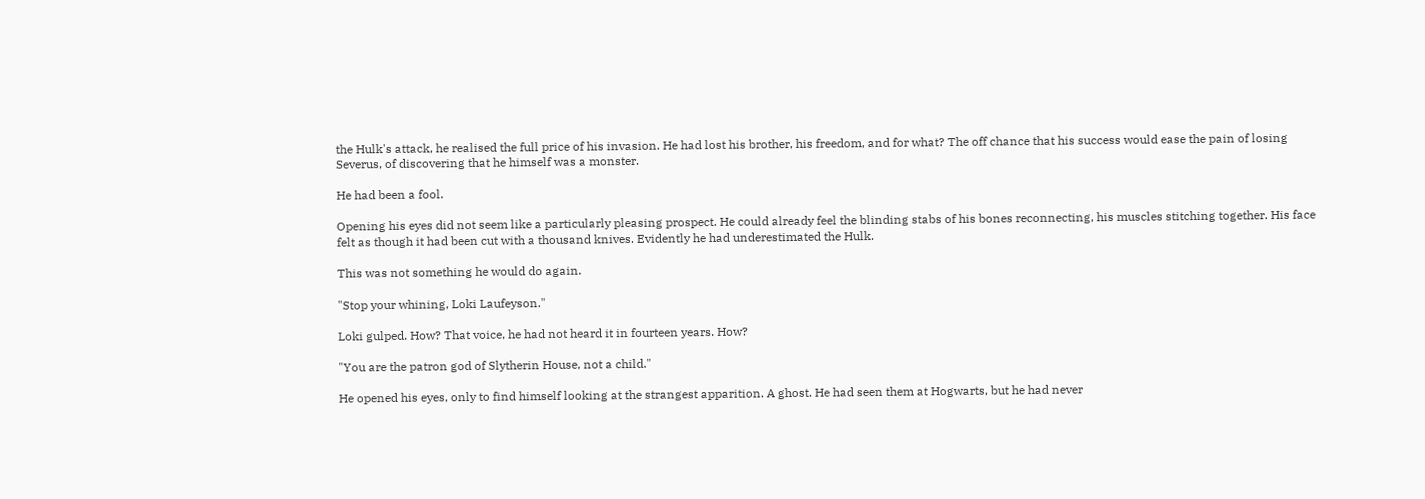the Hulk's attack, he realised the full price of his invasion. He had lost his brother, his freedom, and for what? The off chance that his success would ease the pain of losing Severus, of discovering that he himself was a monster.

He had been a fool.

Opening his eyes did not seem like a particularly pleasing prospect. He could already feel the blinding stabs of his bones reconnecting, his muscles stitching together. His face felt as though it had been cut with a thousand knives. Evidently he had underestimated the Hulk.

This was not something he would do again.

"Stop your whining, Loki Laufeyson."

Loki gulped. How? That voice, he had not heard it in fourteen years. How?

"You are the patron god of Slytherin House, not a child."

He opened his eyes, only to find himself looking at the strangest apparition. A ghost. He had seen them at Hogwarts, but he had never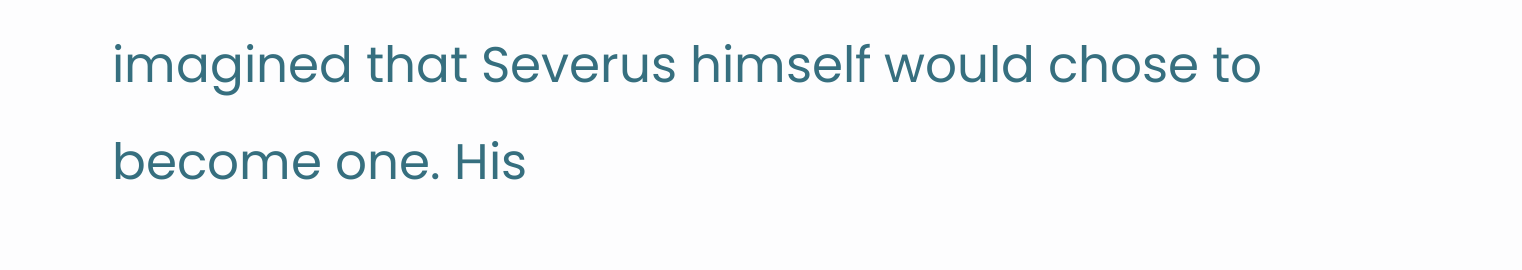imagined that Severus himself would chose to become one. His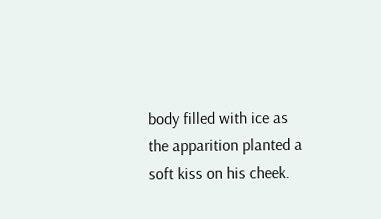body filled with ice as the apparition planted a soft kiss on his cheek.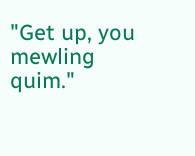"Get up, you mewling quim."